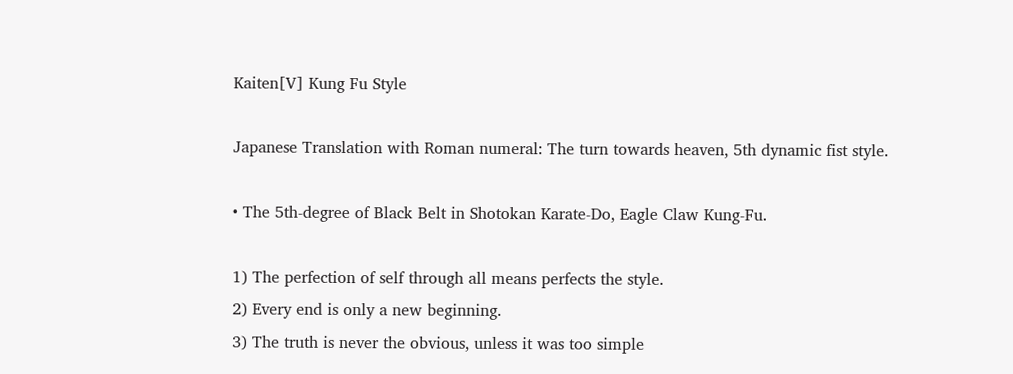Kaiten[V] Kung Fu Style

Japanese Translation with Roman numeral: The turn towards heaven, 5th dynamic fist style.

• The 5th-degree of Black Belt in Shotokan Karate-Do, Eagle Claw Kung-Fu.

1) The perfection of self through all means perfects the style.
2) Every end is only a new beginning.
3) The truth is never the obvious, unless it was too simple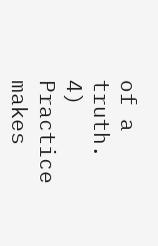of a truth.
4) Practice makes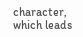character, which leads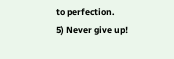to perfection.
5) Never give up!